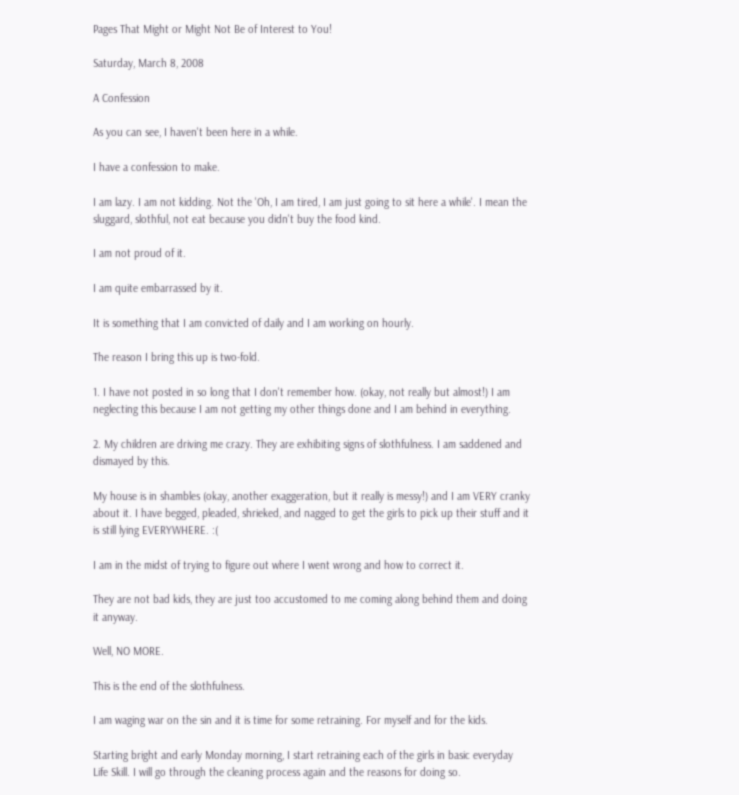Pages That Might or Might Not Be of Interest to You!

Saturday, March 8, 2008

A Confession

As you can see, I haven't been here in a while.

I have a confession to make.

I am lazy. I am not kidding. Not the 'Oh, I am tired, I am just going to sit here a while'. I mean the sluggard, slothful, not eat because you didn't buy the food kind.

I am not proud of it.

I am quite embarrassed by it.

It is something that I am convicted of daily and I am working on hourly.

The reason I bring this up is two-fold.

1. I have not posted in so long that I don't remember how. (okay, not really but almost!) I am neglecting this because I am not getting my other things done and I am behind in everything.

2. My children are driving me crazy. They are exhibiting signs of slothfulness. I am saddened and dismayed by this.

My house is in shambles (okay, another exaggeration, but it really is messy!) and I am VERY cranky about it. I have begged, pleaded, shrieked, and nagged to get the girls to pick up their stuff and it is still lying EVERYWHERE. :(

I am in the midst of trying to figure out where I went wrong and how to correct it.

They are not bad kids, they are just too accustomed to me coming along behind them and doing it anyway.

Well, NO MORE.

This is the end of the slothfulness.

I am waging war on the sin and it is time for some retraining. For myself and for the kids.

Starting bright and early Monday morning, I start retraining each of the girls in basic everyday Life Skill. I will go through the cleaning process again and the reasons for doing so.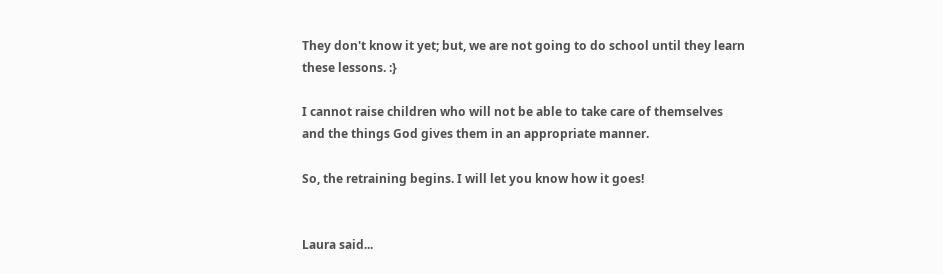They don't know it yet; but, we are not going to do school until they learn these lessons. :}

I cannot raise children who will not be able to take care of themselves and the things God gives them in an appropriate manner.

So, the retraining begins. I will let you know how it goes!


Laura said...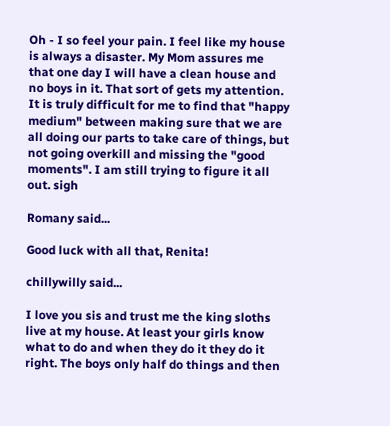Oh - I so feel your pain. I feel like my house is always a disaster. My Mom assures me that one day I will have a clean house and no boys in it. That sort of gets my attention. It is truly difficult for me to find that "happy medium" between making sure that we are all doing our parts to take care of things, but not going overkill and missing the "good moments". I am still trying to figure it all out. sigh

Romany said...

Good luck with all that, Renita!

chillywilly said...

I love you sis and trust me the king sloths live at my house. At least your girls know what to do and when they do it they do it right. The boys only half do things and then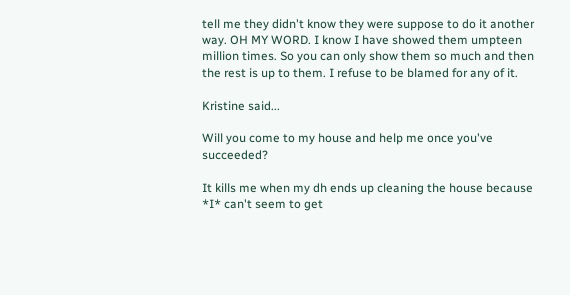tell me they didn't know they were suppose to do it another way. OH MY WORD. I know I have showed them umpteen million times. So you can only show them so much and then the rest is up to them. I refuse to be blamed for any of it.

Kristine said...

Will you come to my house and help me once you've succeeded?

It kills me when my dh ends up cleaning the house because *I* can't seem to get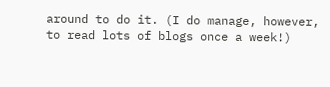around to do it. (I do manage, however, to read lots of blogs once a week!)